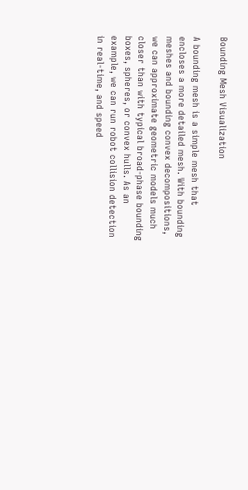Bounding Mesh Visualization

A bounding mesh is a simple mesh that encloses a more detailed mesh. With bounding meshes and bounding convex decompositions, we can approximate geometric models much closer than with typical broad-phase bounding boxes, spheres, or convex hulls. As an example, we can run robot collision detection in real-time, and speed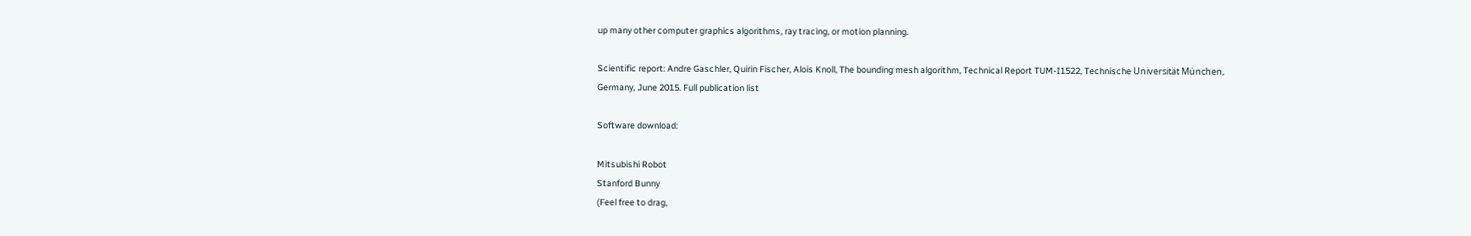up many other computer graphics algorithms, ray tracing, or motion planning.

Scientific report: Andre Gaschler, Quirin Fischer, Alois Knoll, The bounding mesh algorithm, Technical Report TUM-I1522, Technische Universität München, Germany, June 2015. Full publication list

Software download:

Mitsubishi Robot
Stanford Bunny
(Feel free to drag,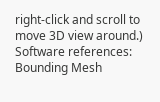right-click and scroll to move 3D view around.)
Software references: Bounding Mesh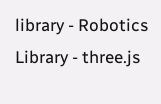library - Robotics Library - three.js